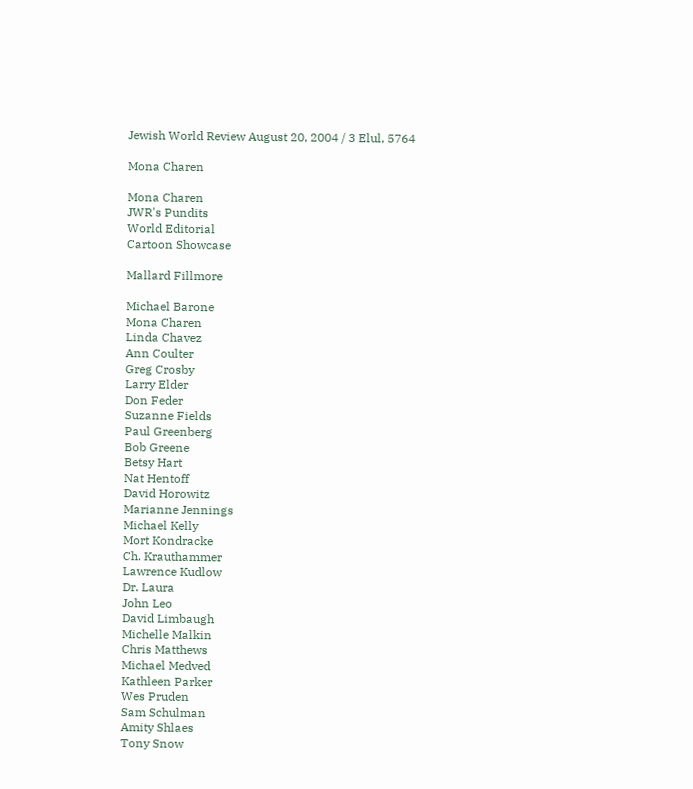Jewish World Review August 20, 2004 / 3 Elul, 5764

Mona Charen

Mona Charen
JWR's Pundits
World Editorial
Cartoon Showcase

Mallard Fillmore

Michael Barone
Mona Charen
Linda Chavez
Ann Coulter
Greg Crosby
Larry Elder
Don Feder
Suzanne Fields
Paul Greenberg
Bob Greene
Betsy Hart
Nat Hentoff
David Horowitz
Marianne Jennings
Michael Kelly
Mort Kondracke
Ch. Krauthammer
Lawrence Kudlow
Dr. Laura
John Leo
David Limbaugh
Michelle Malkin
Chris Matthews
Michael Medved
Kathleen Parker
Wes Pruden
Sam Schulman
Amity Shlaes
Tony Snow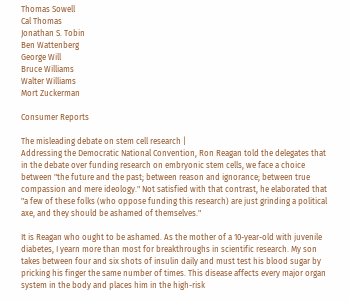Thomas Sowell
Cal Thomas
Jonathan S. Tobin
Ben Wattenberg
George Will
Bruce Williams
Walter Williams
Mort Zuckerman

Consumer Reports

The misleading debate on stem cell research |
Addressing the Democratic National Convention, Ron Reagan told the delegates that in the debate over funding research on embryonic stem cells, we face a choice between "the future and the past; between reason and ignorance; between true compassion and mere ideology." Not satisfied with that contrast, he elaborated that "a few of these folks (who oppose funding this research) are just grinding a political axe, and they should be ashamed of themselves."

It is Reagan who ought to be ashamed. As the mother of a 10-year-old with juvenile diabetes, I yearn more than most for breakthroughs in scientific research. My son takes between four and six shots of insulin daily and must test his blood sugar by pricking his finger the same number of times. This disease affects every major organ system in the body and places him in the high-risk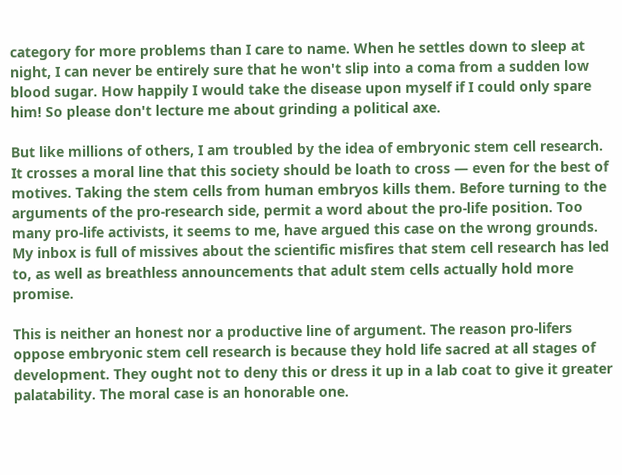category for more problems than I care to name. When he settles down to sleep at night, I can never be entirely sure that he won't slip into a coma from a sudden low blood sugar. How happily I would take the disease upon myself if I could only spare him! So please don't lecture me about grinding a political axe.

But like millions of others, I am troubled by the idea of embryonic stem cell research. It crosses a moral line that this society should be loath to cross — even for the best of motives. Taking the stem cells from human embryos kills them. Before turning to the arguments of the pro-research side, permit a word about the pro-life position. Too many pro-life activists, it seems to me, have argued this case on the wrong grounds. My inbox is full of missives about the scientific misfires that stem cell research has led to, as well as breathless announcements that adult stem cells actually hold more promise.

This is neither an honest nor a productive line of argument. The reason pro-lifers oppose embryonic stem cell research is because they hold life sacred at all stages of development. They ought not to deny this or dress it up in a lab coat to give it greater palatability. The moral case is an honorable one.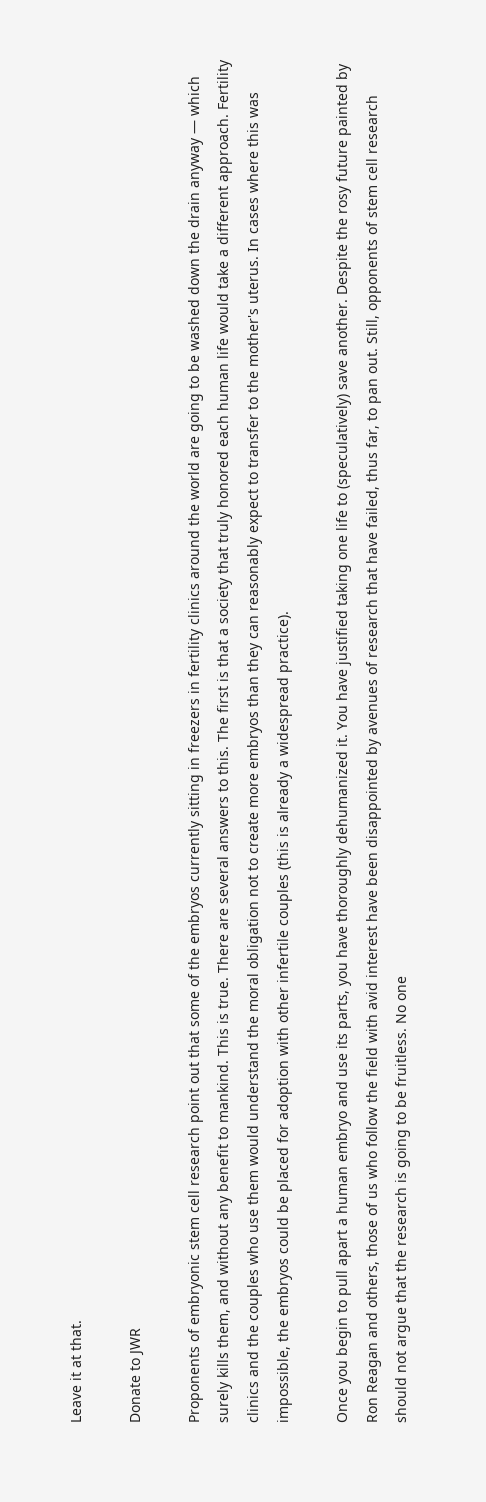Leave it at that.

Donate to JWR

Proponents of embryonic stem cell research point out that some of the embryos currently sitting in freezers in fertility clinics around the world are going to be washed down the drain anyway — which surely kills them, and without any benefit to mankind. This is true. There are several answers to this. The first is that a society that truly honored each human life would take a different approach. Fertility clinics and the couples who use them would understand the moral obligation not to create more embryos than they can reasonably expect to transfer to the mother's uterus. In cases where this was impossible, the embryos could be placed for adoption with other infertile couples (this is already a widespread practice).

Once you begin to pull apart a human embryo and use its parts, you have thoroughly dehumanized it. You have justified taking one life to (speculatively) save another. Despite the rosy future painted by Ron Reagan and others, those of us who follow the field with avid interest have been disappointed by avenues of research that have failed, thus far, to pan out. Still, opponents of stem cell research should not argue that the research is going to be fruitless. No one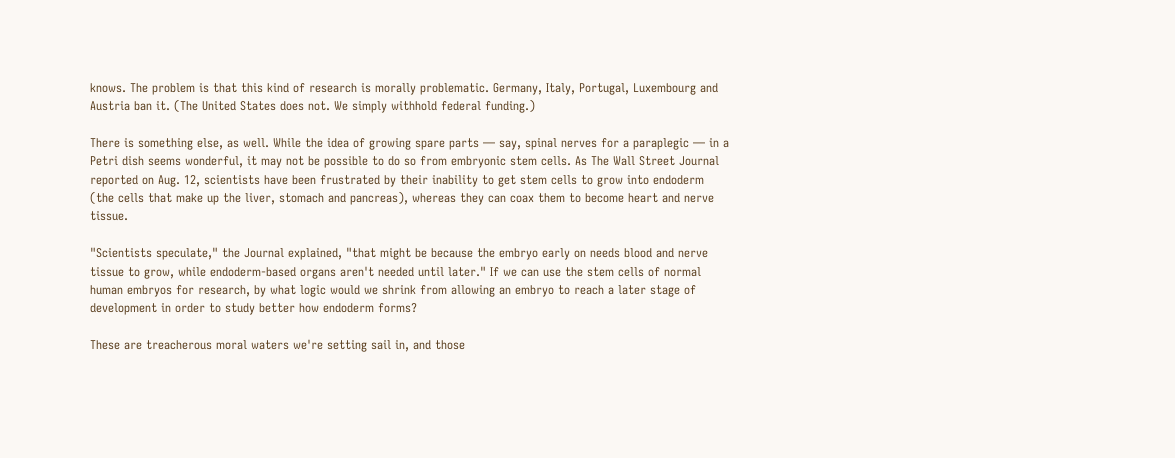knows. The problem is that this kind of research is morally problematic. Germany, Italy, Portugal, Luxembourg and Austria ban it. (The United States does not. We simply withhold federal funding.)

There is something else, as well. While the idea of growing spare parts — say, spinal nerves for a paraplegic — in a Petri dish seems wonderful, it may not be possible to do so from embryonic stem cells. As The Wall Street Journal reported on Aug. 12, scientists have been frustrated by their inability to get stem cells to grow into endoderm (the cells that make up the liver, stomach and pancreas), whereas they can coax them to become heart and nerve tissue.

"Scientists speculate," the Journal explained, "that might be because the embryo early on needs blood and nerve tissue to grow, while endoderm-based organs aren't needed until later." If we can use the stem cells of normal human embryos for research, by what logic would we shrink from allowing an embryo to reach a later stage of development in order to study better how endoderm forms?

These are treacherous moral waters we're setting sail in, and those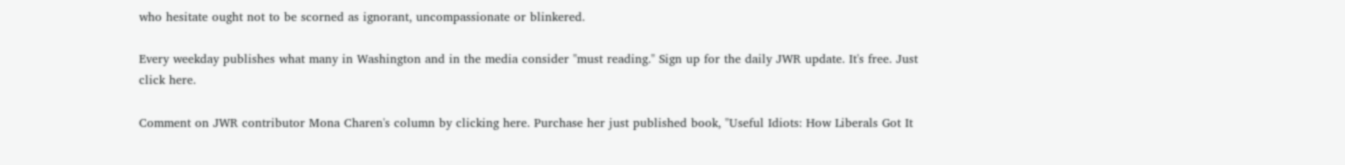who hesitate ought not to be scorned as ignorant, uncompassionate or blinkered.

Every weekday publishes what many in Washington and in the media consider "must reading." Sign up for the daily JWR update. It's free. Just click here.

Comment on JWR contributor Mona Charen's column by clicking here. Purchase her just published book, "Useful Idiots: How Liberals Got It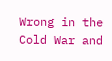Wrong in the Cold War and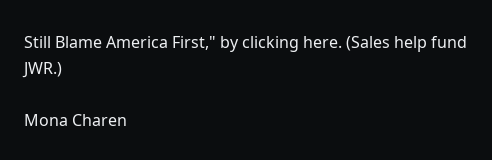Still Blame America First," by clicking here. (Sales help fund JWR.)

Mona Charen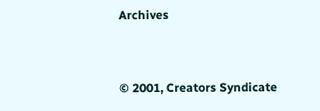Archives


© 2001, Creators Syndicate